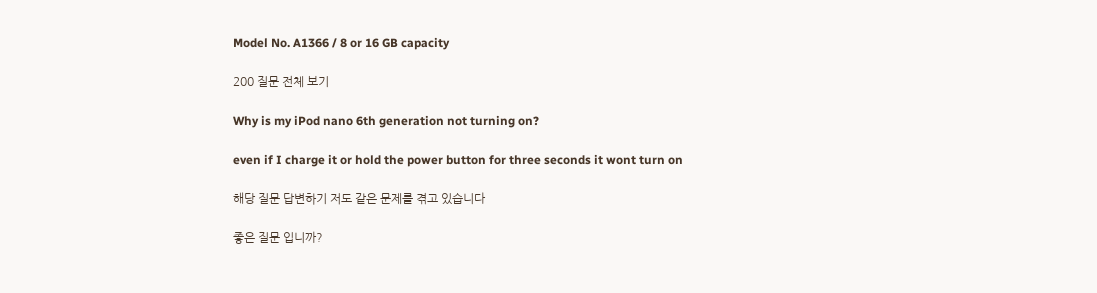Model No. A1366 / 8 or 16 GB capacity

200 질문 전체 보기

Why is my iPod nano 6th generation not turning on?

even if I charge it or hold the power button for three seconds it wont turn on

해당 질문 답변하기 저도 같은 문제를 겪고 있습니다

좋은 질문 입니까?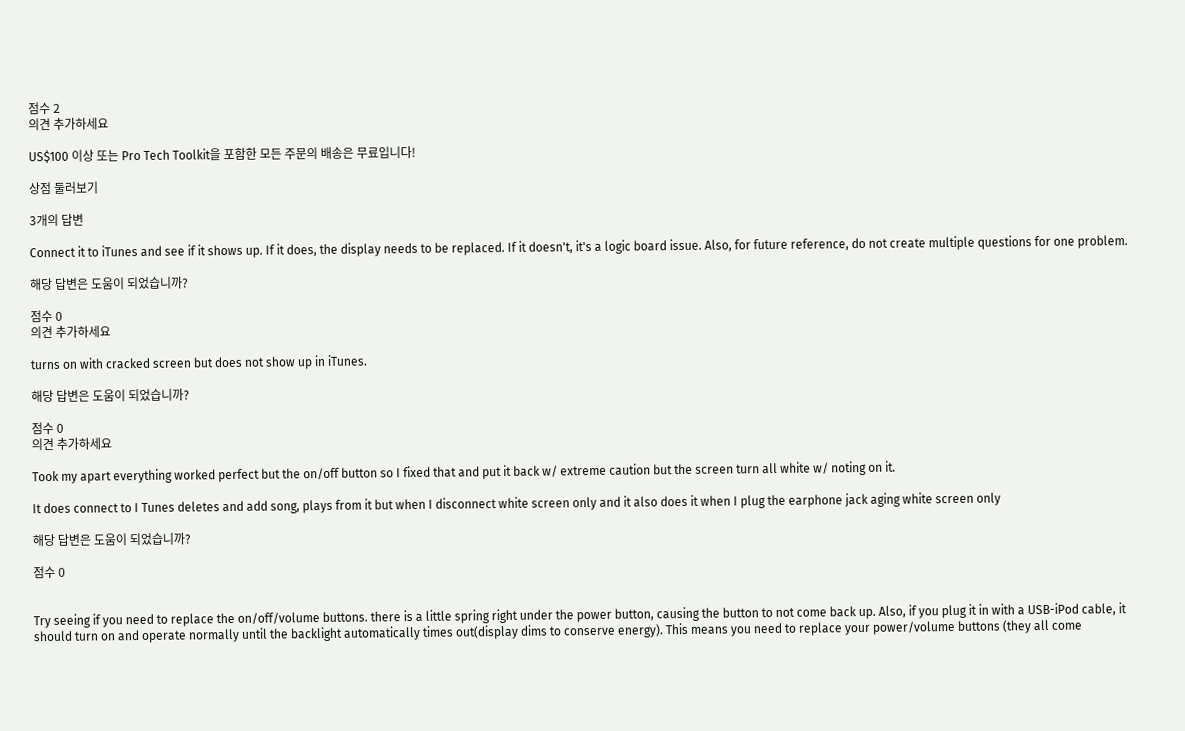점수 2
의견 추가하세요

US$100 이상 또는 Pro Tech Toolkit을 포함한 모든 주문의 배송은 무료입니다!

상점 둘러보기

3개의 답변

Connect it to iTunes and see if it shows up. If it does, the display needs to be replaced. If it doesn't, it's a logic board issue. Also, for future reference, do not create multiple questions for one problem.

해당 답변은 도움이 되었습니까?

점수 0
의견 추가하세요

turns on with cracked screen but does not show up in iTunes.

해당 답변은 도움이 되었습니까?

점수 0
의견 추가하세요

Took my apart everything worked perfect but the on/off button so I fixed that and put it back w/ extreme caution but the screen turn all white w/ noting on it.

It does connect to I Tunes deletes and add song, plays from it but when I disconnect white screen only and it also does it when I plug the earphone jack aging white screen only

해당 답변은 도움이 되었습니까?

점수 0


Try seeing if you need to replace the on/off/volume buttons. there is a little spring right under the power button, causing the button to not come back up. Also, if you plug it in with a USB-iPod cable, it should turn on and operate normally until the backlight automatically times out(display dims to conserve energy). This means you need to replace your power/volume buttons (they all come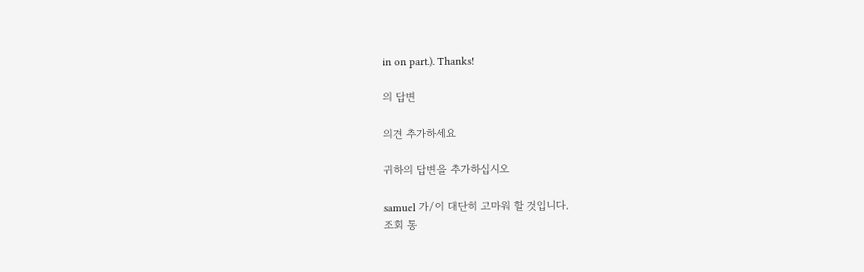in on part.). Thanks!

의 답변

의견 추가하세요

귀하의 답변을 추가하십시오

samuel 가/이 대단히 고마워 할 것입니다.
조회 통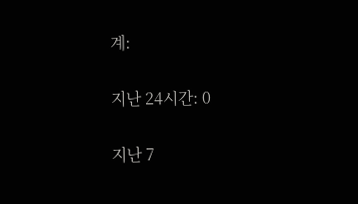계:

지난 24시간: 0

지난 7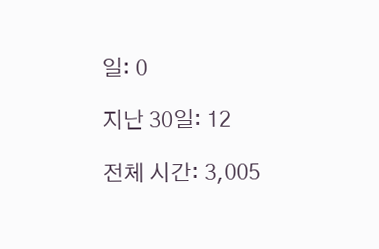일: 0

지난 30일: 12

전체 시간: 3,005